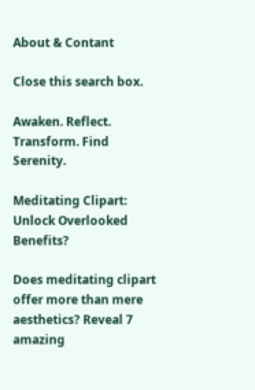About & Contant

Close this search box.

Awaken. Reflect. Transform. Find Serenity.

Meditating Clipart: Unlock Overlooked Benefits?

Does meditating clipart offer more than mere aesthetics? Reveal 7 amazing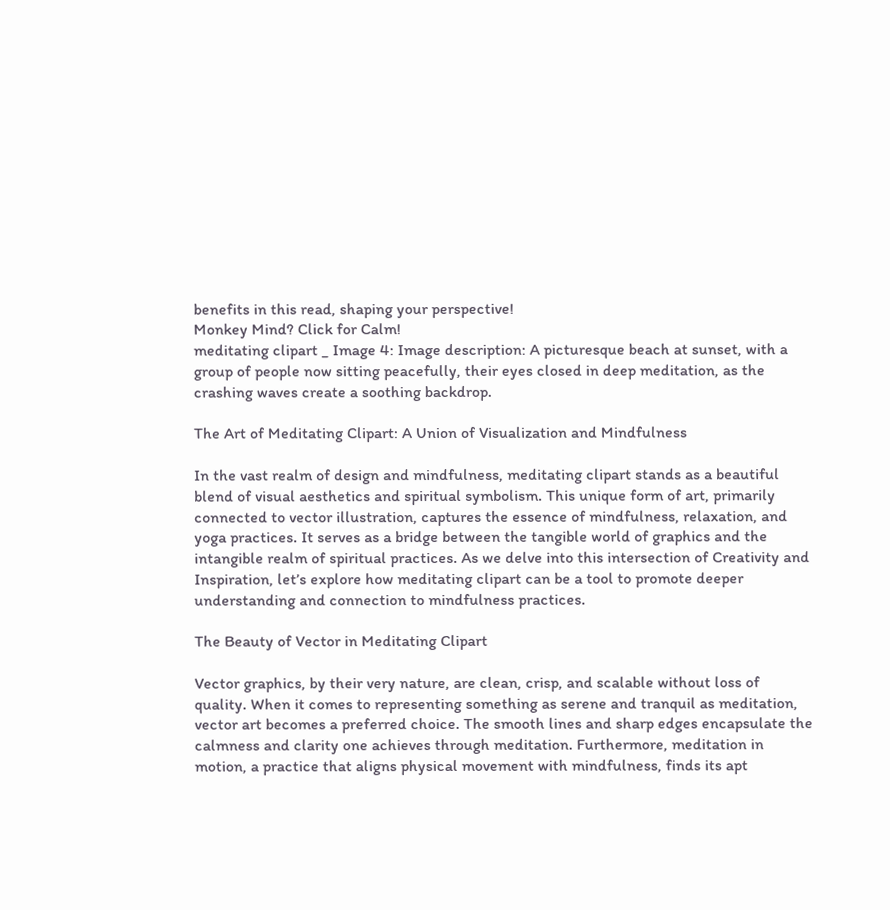benefits in this read, shaping your perspective!
Monkey Mind? Click for Calm!
meditating clipart _ Image 4: Image description: A picturesque beach at sunset, with a group of people now sitting peacefully, their eyes closed in deep meditation, as the crashing waves create a soothing backdrop.

The Art of Meditating Clipart: A Union of Visualization and Mindfulness

In the vast realm of design and mindfulness, meditating clipart stands as a beautiful blend of visual aesthetics and spiritual symbolism. This unique form of art, primarily connected to vector illustration, captures the essence of mindfulness, relaxation, and yoga practices. It serves as a bridge between the tangible world of graphics and the intangible realm of spiritual practices. As we delve into this intersection of Creativity and Inspiration, let’s explore how meditating clipart can be a tool to promote deeper understanding and connection to mindfulness practices.

The Beauty of Vector in Meditating Clipart

Vector graphics, by their very nature, are clean, crisp, and scalable without loss of quality. When it comes to representing something as serene and tranquil as meditation, vector art becomes a preferred choice. The smooth lines and sharp edges encapsulate the calmness and clarity one achieves through meditation. Furthermore, meditation in motion, a practice that aligns physical movement with mindfulness, finds its apt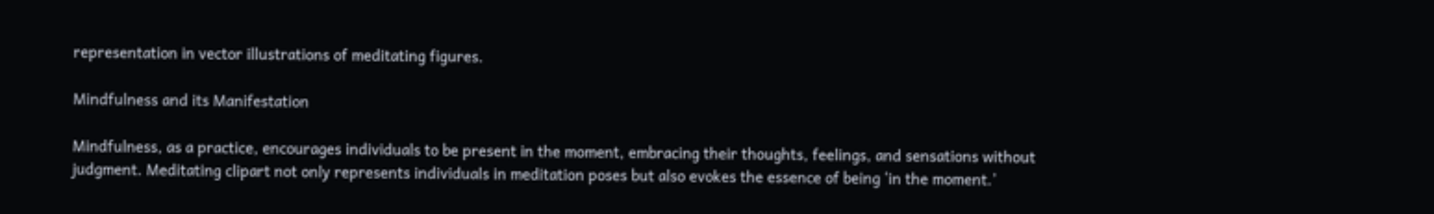representation in vector illustrations of meditating figures.

Mindfulness and its Manifestation

Mindfulness, as a practice, encourages individuals to be present in the moment, embracing their thoughts, feelings, and sensations without judgment. Meditating clipart not only represents individuals in meditation poses but also evokes the essence of being ‘in the moment.’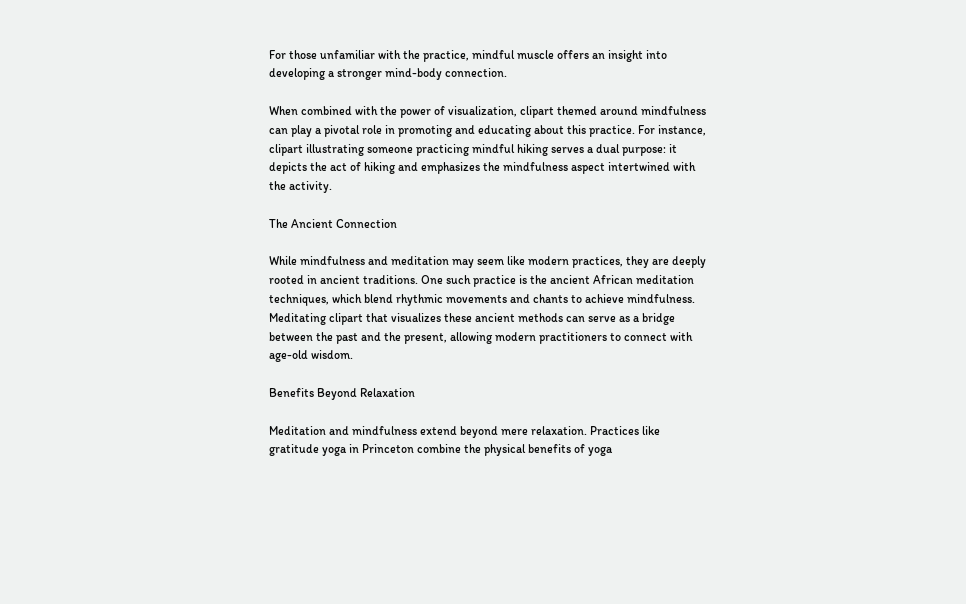For those unfamiliar with the practice, mindful muscle offers an insight into developing a stronger mind-body connection.

When combined with the power of visualization, clipart themed around mindfulness can play a pivotal role in promoting and educating about this practice. For instance, clipart illustrating someone practicing mindful hiking serves a dual purpose: it depicts the act of hiking and emphasizes the mindfulness aspect intertwined with the activity.

The Ancient Connection

While mindfulness and meditation may seem like modern practices, they are deeply rooted in ancient traditions. One such practice is the ancient African meditation techniques, which blend rhythmic movements and chants to achieve mindfulness. Meditating clipart that visualizes these ancient methods can serve as a bridge between the past and the present, allowing modern practitioners to connect with age-old wisdom.

Benefits Beyond Relaxation

Meditation and mindfulness extend beyond mere relaxation. Practices like gratitude yoga in Princeton combine the physical benefits of yoga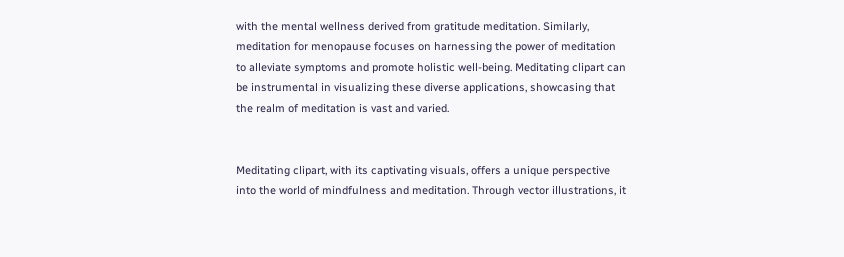with the mental wellness derived from gratitude meditation. Similarly, meditation for menopause focuses on harnessing the power of meditation to alleviate symptoms and promote holistic well-being. Meditating clipart can be instrumental in visualizing these diverse applications, showcasing that the realm of meditation is vast and varied.


Meditating clipart, with its captivating visuals, offers a unique perspective into the world of mindfulness and meditation. Through vector illustrations, it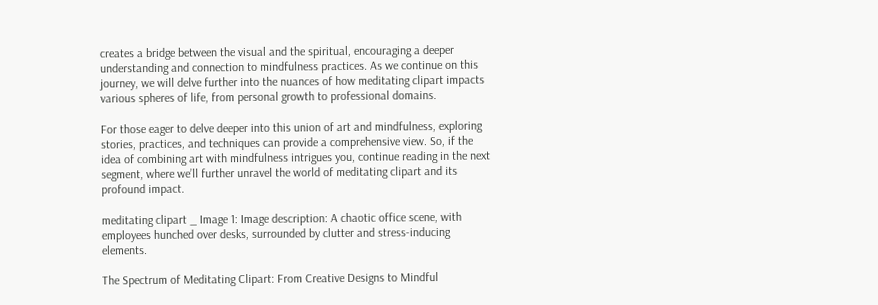creates a bridge between the visual and the spiritual, encouraging a deeper understanding and connection to mindfulness practices. As we continue on this journey, we will delve further into the nuances of how meditating clipart impacts various spheres of life, from personal growth to professional domains.

For those eager to delve deeper into this union of art and mindfulness, exploring stories, practices, and techniques can provide a comprehensive view. So, if the idea of combining art with mindfulness intrigues you, continue reading in the next segment, where we’ll further unravel the world of meditating clipart and its profound impact.

meditating clipart _ Image 1: Image description: A chaotic office scene, with employees hunched over desks, surrounded by clutter and stress-inducing elements.

The Spectrum of Meditating Clipart: From Creative Designs to Mindful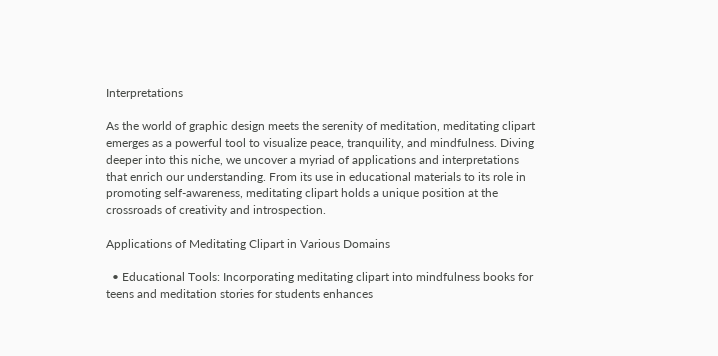Interpretations

As the world of graphic design meets the serenity of meditation, meditating clipart emerges as a powerful tool to visualize peace, tranquility, and mindfulness. Diving deeper into this niche, we uncover a myriad of applications and interpretations that enrich our understanding. From its use in educational materials to its role in promoting self-awareness, meditating clipart holds a unique position at the crossroads of creativity and introspection.

Applications of Meditating Clipart in Various Domains

  • Educational Tools: Incorporating meditating clipart into mindfulness books for teens and meditation stories for students enhances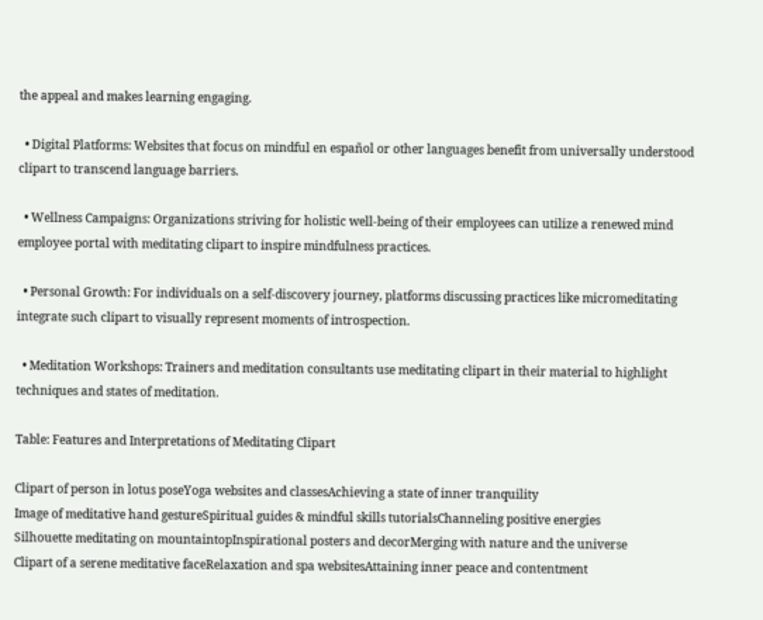the appeal and makes learning engaging.

  • Digital Platforms: Websites that focus on mindful en español or other languages benefit from universally understood clipart to transcend language barriers.

  • Wellness Campaigns: Organizations striving for holistic well-being of their employees can utilize a renewed mind employee portal with meditating clipart to inspire mindfulness practices.

  • Personal Growth: For individuals on a self-discovery journey, platforms discussing practices like micromeditating integrate such clipart to visually represent moments of introspection.

  • Meditation Workshops: Trainers and meditation consultants use meditating clipart in their material to highlight techniques and states of meditation.

Table: Features and Interpretations of Meditating Clipart

Clipart of person in lotus poseYoga websites and classesAchieving a state of inner tranquility
Image of meditative hand gestureSpiritual guides & mindful skills tutorialsChanneling positive energies
Silhouette meditating on mountaintopInspirational posters and decorMerging with nature and the universe
Clipart of a serene meditative faceRelaxation and spa websitesAttaining inner peace and contentment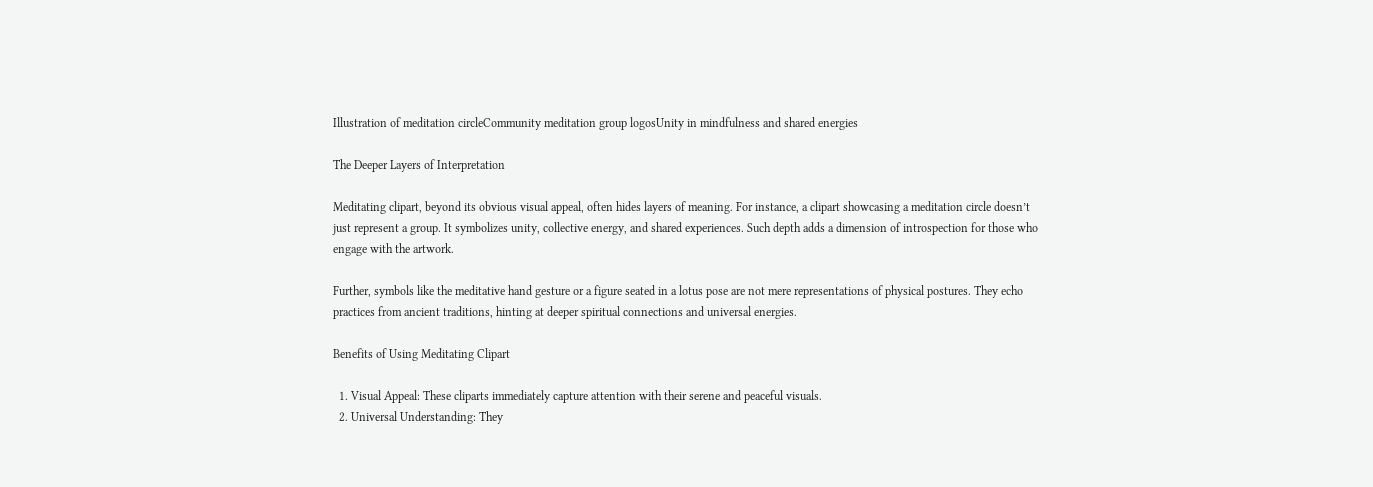Illustration of meditation circleCommunity meditation group logosUnity in mindfulness and shared energies

The Deeper Layers of Interpretation

Meditating clipart, beyond its obvious visual appeal, often hides layers of meaning. For instance, a clipart showcasing a meditation circle doesn’t just represent a group. It symbolizes unity, collective energy, and shared experiences. Such depth adds a dimension of introspection for those who engage with the artwork.

Further, symbols like the meditative hand gesture or a figure seated in a lotus pose are not mere representations of physical postures. They echo practices from ancient traditions, hinting at deeper spiritual connections and universal energies.

Benefits of Using Meditating Clipart

  1. Visual Appeal: These cliparts immediately capture attention with their serene and peaceful visuals.
  2. Universal Understanding: They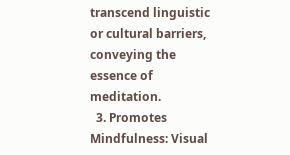transcend linguistic or cultural barriers, conveying the essence of meditation.
  3. Promotes Mindfulness: Visual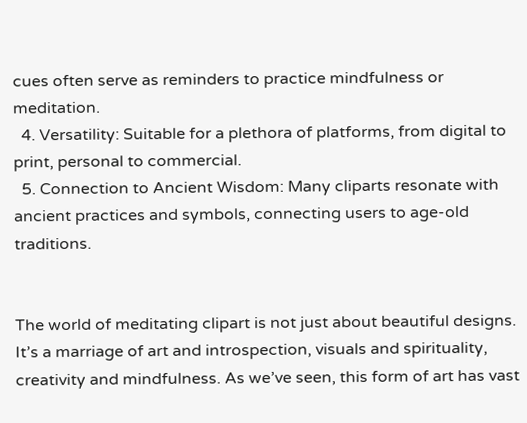cues often serve as reminders to practice mindfulness or meditation.
  4. Versatility: Suitable for a plethora of platforms, from digital to print, personal to commercial.
  5. Connection to Ancient Wisdom: Many cliparts resonate with ancient practices and symbols, connecting users to age-old traditions.


The world of meditating clipart is not just about beautiful designs. It’s a marriage of art and introspection, visuals and spirituality, creativity and mindfulness. As we’ve seen, this form of art has vast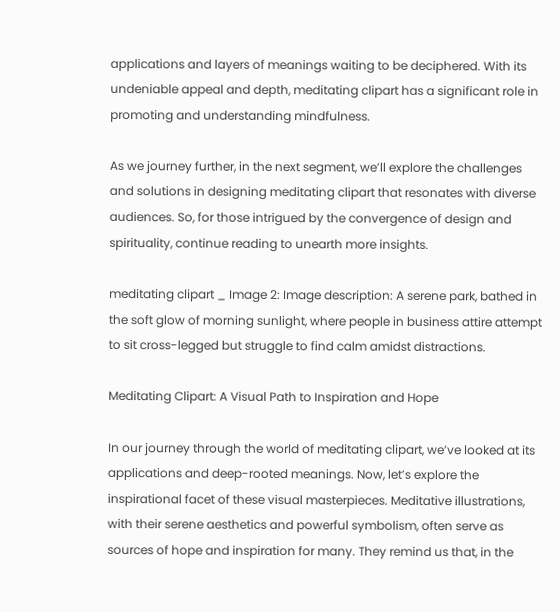applications and layers of meanings waiting to be deciphered. With its undeniable appeal and depth, meditating clipart has a significant role in promoting and understanding mindfulness.

As we journey further, in the next segment, we’ll explore the challenges and solutions in designing meditating clipart that resonates with diverse audiences. So, for those intrigued by the convergence of design and spirituality, continue reading to unearth more insights.

meditating clipart _ Image 2: Image description: A serene park, bathed in the soft glow of morning sunlight, where people in business attire attempt to sit cross-legged but struggle to find calm amidst distractions.

Meditating Clipart: A Visual Path to Inspiration and Hope

In our journey through the world of meditating clipart, we’ve looked at its applications and deep-rooted meanings. Now, let’s explore the inspirational facet of these visual masterpieces. Meditative illustrations, with their serene aesthetics and powerful symbolism, often serve as sources of hope and inspiration for many. They remind us that, in the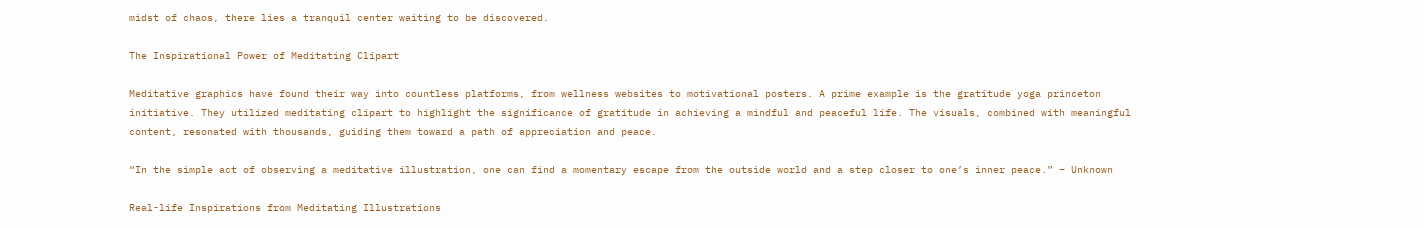midst of chaos, there lies a tranquil center waiting to be discovered.

The Inspirational Power of Meditating Clipart

Meditative graphics have found their way into countless platforms, from wellness websites to motivational posters. A prime example is the gratitude yoga princeton initiative. They utilized meditating clipart to highlight the significance of gratitude in achieving a mindful and peaceful life. The visuals, combined with meaningful content, resonated with thousands, guiding them toward a path of appreciation and peace.

“In the simple act of observing a meditative illustration, one can find a momentary escape from the outside world and a step closer to one’s inner peace.” – Unknown

Real-life Inspirations from Meditating Illustrations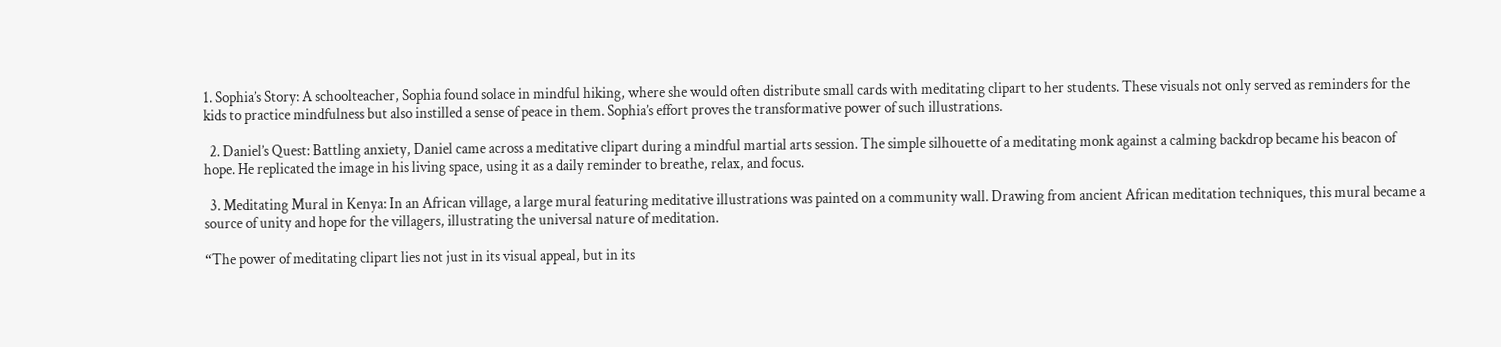1. Sophia’s Story: A schoolteacher, Sophia found solace in mindful hiking, where she would often distribute small cards with meditating clipart to her students. These visuals not only served as reminders for the kids to practice mindfulness but also instilled a sense of peace in them. Sophia’s effort proves the transformative power of such illustrations.

  2. Daniel’s Quest: Battling anxiety, Daniel came across a meditative clipart during a mindful martial arts session. The simple silhouette of a meditating monk against a calming backdrop became his beacon of hope. He replicated the image in his living space, using it as a daily reminder to breathe, relax, and focus.

  3. Meditating Mural in Kenya: In an African village, a large mural featuring meditative illustrations was painted on a community wall. Drawing from ancient African meditation techniques, this mural became a source of unity and hope for the villagers, illustrating the universal nature of meditation.

“The power of meditating clipart lies not just in its visual appeal, but in its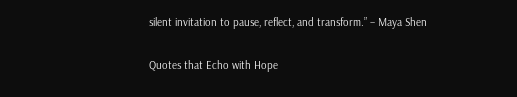silent invitation to pause, reflect, and transform.” – Maya Shen

Quotes that Echo with Hope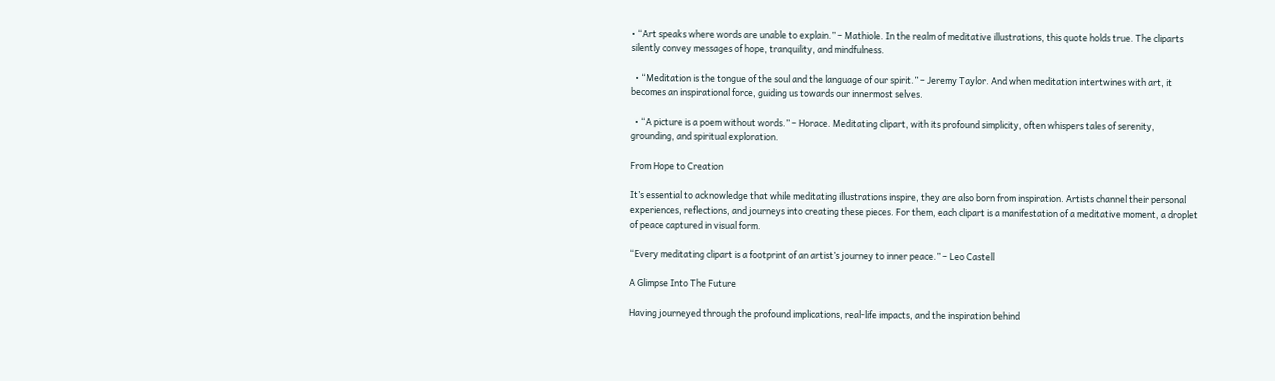• “Art speaks where words are unable to explain.” – Mathiole. In the realm of meditative illustrations, this quote holds true. The cliparts silently convey messages of hope, tranquility, and mindfulness.

  • “Meditation is the tongue of the soul and the language of our spirit.” – Jeremy Taylor. And when meditation intertwines with art, it becomes an inspirational force, guiding us towards our innermost selves.

  • “A picture is a poem without words.” – Horace. Meditating clipart, with its profound simplicity, often whispers tales of serenity, grounding, and spiritual exploration.

From Hope to Creation

It’s essential to acknowledge that while meditating illustrations inspire, they are also born from inspiration. Artists channel their personal experiences, reflections, and journeys into creating these pieces. For them, each clipart is a manifestation of a meditative moment, a droplet of peace captured in visual form.

“Every meditating clipart is a footprint of an artist’s journey to inner peace.” – Leo Castell

A Glimpse Into The Future

Having journeyed through the profound implications, real-life impacts, and the inspiration behind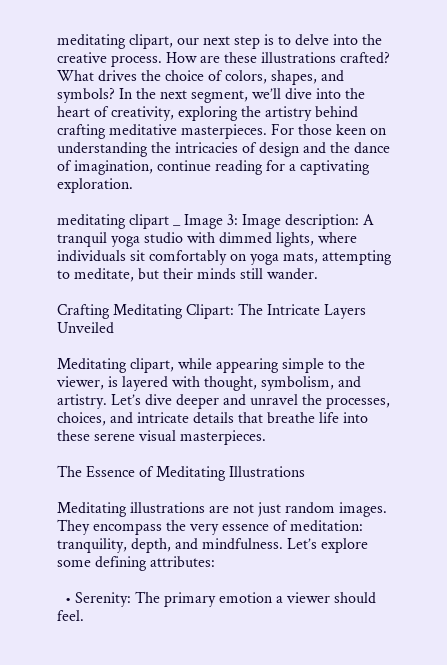meditating clipart, our next step is to delve into the creative process. How are these illustrations crafted? What drives the choice of colors, shapes, and symbols? In the next segment, we’ll dive into the heart of creativity, exploring the artistry behind crafting meditative masterpieces. For those keen on understanding the intricacies of design and the dance of imagination, continue reading for a captivating exploration.

meditating clipart _ Image 3: Image description: A tranquil yoga studio with dimmed lights, where individuals sit comfortably on yoga mats, attempting to meditate, but their minds still wander.

Crafting Meditating Clipart: The Intricate Layers Unveiled

Meditating clipart, while appearing simple to the viewer, is layered with thought, symbolism, and artistry. Let’s dive deeper and unravel the processes, choices, and intricate details that breathe life into these serene visual masterpieces.

The Essence of Meditating Illustrations

Meditating illustrations are not just random images. They encompass the very essence of meditation: tranquility, depth, and mindfulness. Let’s explore some defining attributes:

  • Serenity: The primary emotion a viewer should feel.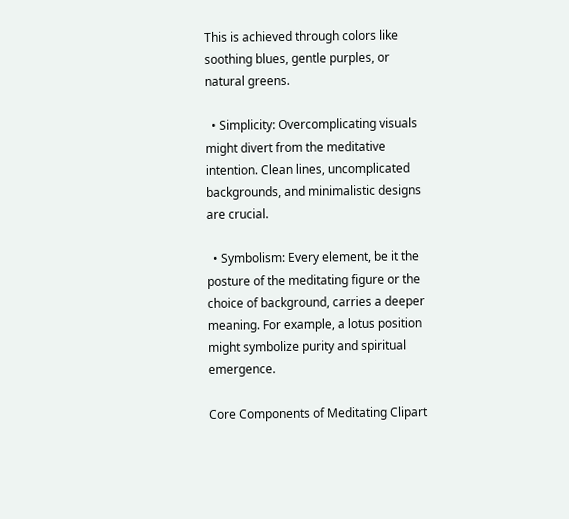This is achieved through colors like soothing blues, gentle purples, or natural greens.

  • Simplicity: Overcomplicating visuals might divert from the meditative intention. Clean lines, uncomplicated backgrounds, and minimalistic designs are crucial.

  • Symbolism: Every element, be it the posture of the meditating figure or the choice of background, carries a deeper meaning. For example, a lotus position might symbolize purity and spiritual emergence.

Core Components of Meditating Clipart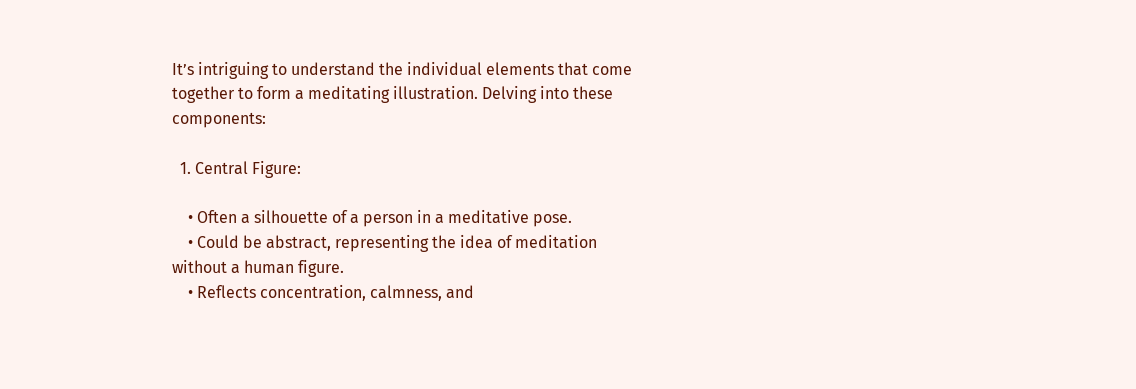It’s intriguing to understand the individual elements that come together to form a meditating illustration. Delving into these components:

  1. Central Figure:

    • Often a silhouette of a person in a meditative pose.
    • Could be abstract, representing the idea of meditation without a human figure.
    • Reflects concentration, calmness, and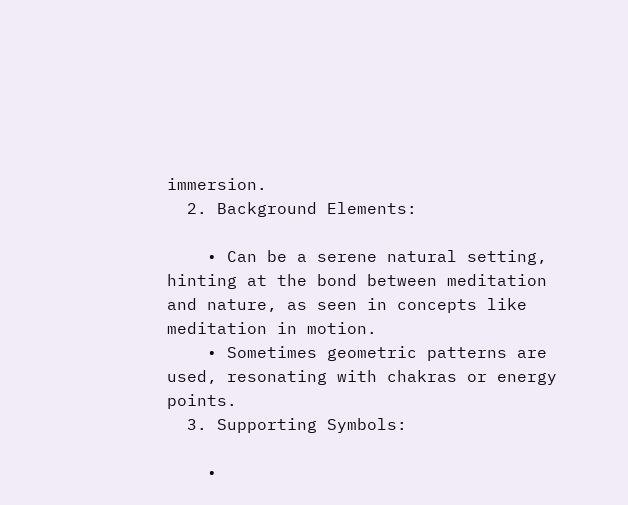immersion.
  2. Background Elements:

    • Can be a serene natural setting, hinting at the bond between meditation and nature, as seen in concepts like meditation in motion.
    • Sometimes geometric patterns are used, resonating with chakras or energy points.
  3. Supporting Symbols:

    •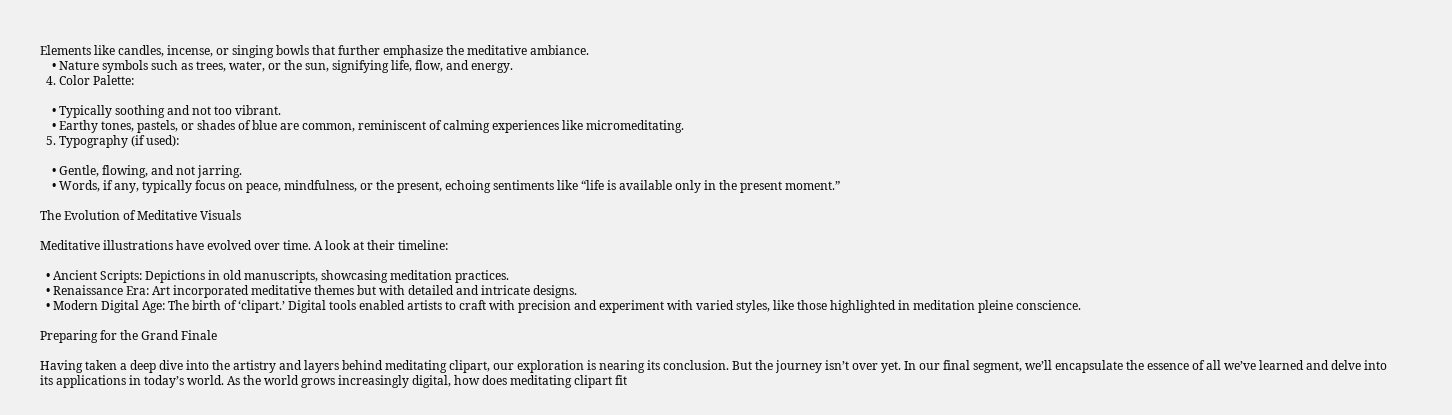Elements like candles, incense, or singing bowls that further emphasize the meditative ambiance.
    • Nature symbols such as trees, water, or the sun, signifying life, flow, and energy.
  4. Color Palette:

    • Typically soothing and not too vibrant.
    • Earthy tones, pastels, or shades of blue are common, reminiscent of calming experiences like micromeditating.
  5. Typography (if used):

    • Gentle, flowing, and not jarring.
    • Words, if any, typically focus on peace, mindfulness, or the present, echoing sentiments like “life is available only in the present moment.”

The Evolution of Meditative Visuals

Meditative illustrations have evolved over time. A look at their timeline:

  • Ancient Scripts: Depictions in old manuscripts, showcasing meditation practices.
  • Renaissance Era: Art incorporated meditative themes but with detailed and intricate designs.
  • Modern Digital Age: The birth of ‘clipart.’ Digital tools enabled artists to craft with precision and experiment with varied styles, like those highlighted in meditation pleine conscience.

Preparing for the Grand Finale

Having taken a deep dive into the artistry and layers behind meditating clipart, our exploration is nearing its conclusion. But the journey isn’t over yet. In our final segment, we’ll encapsulate the essence of all we’ve learned and delve into its applications in today’s world. As the world grows increasingly digital, how does meditating clipart fit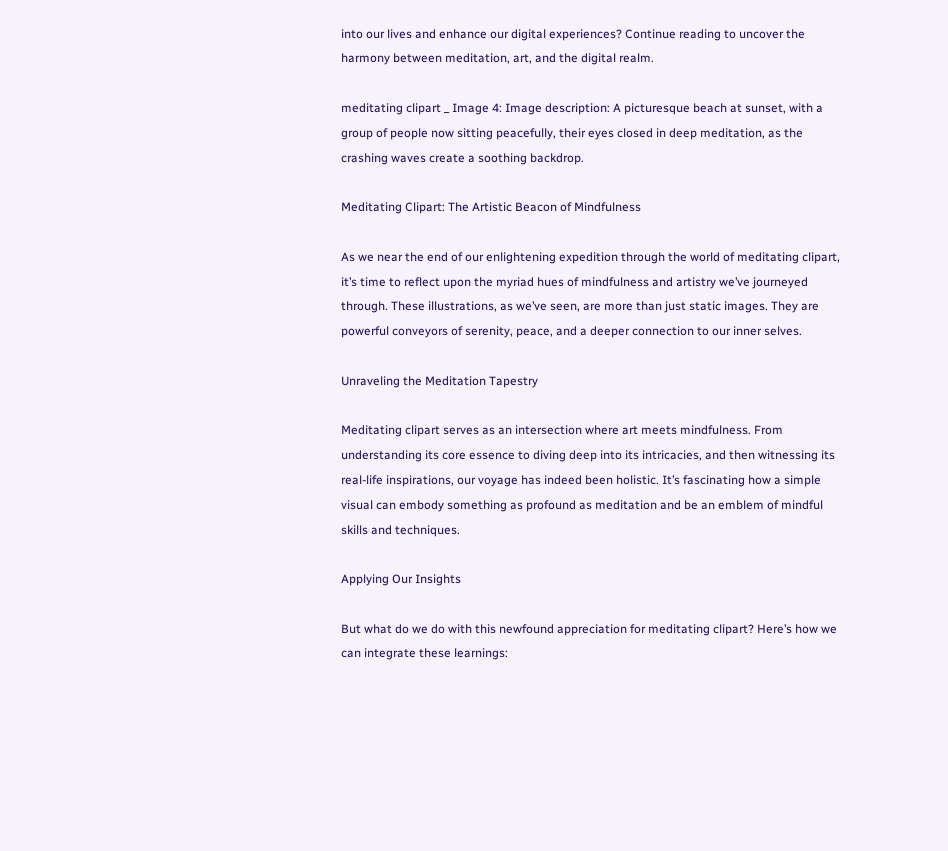into our lives and enhance our digital experiences? Continue reading to uncover the harmony between meditation, art, and the digital realm.

meditating clipart _ Image 4: Image description: A picturesque beach at sunset, with a group of people now sitting peacefully, their eyes closed in deep meditation, as the crashing waves create a soothing backdrop.

Meditating Clipart: The Artistic Beacon of Mindfulness

As we near the end of our enlightening expedition through the world of meditating clipart, it’s time to reflect upon the myriad hues of mindfulness and artistry we’ve journeyed through. These illustrations, as we’ve seen, are more than just static images. They are powerful conveyors of serenity, peace, and a deeper connection to our inner selves.

Unraveling the Meditation Tapestry

Meditating clipart serves as an intersection where art meets mindfulness. From understanding its core essence to diving deep into its intricacies, and then witnessing its real-life inspirations, our voyage has indeed been holistic. It’s fascinating how a simple visual can embody something as profound as meditation and be an emblem of mindful skills and techniques.

Applying Our Insights

But what do we do with this newfound appreciation for meditating clipart? Here’s how we can integrate these learnings: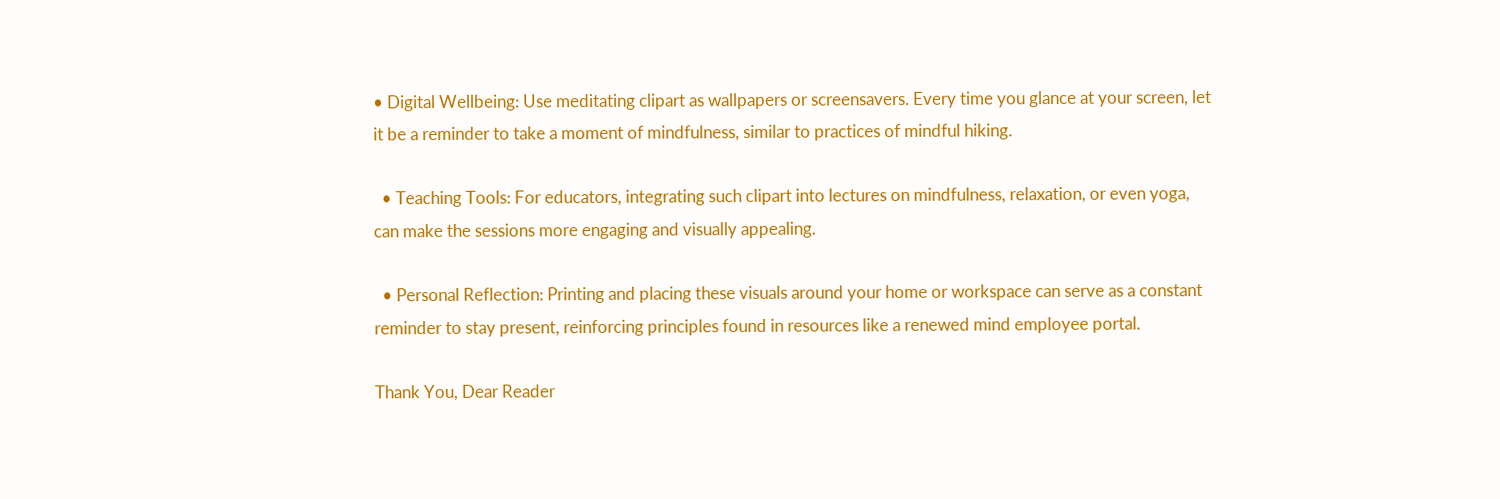• Digital Wellbeing: Use meditating clipart as wallpapers or screensavers. Every time you glance at your screen, let it be a reminder to take a moment of mindfulness, similar to practices of mindful hiking.

  • Teaching Tools: For educators, integrating such clipart into lectures on mindfulness, relaxation, or even yoga, can make the sessions more engaging and visually appealing.

  • Personal Reflection: Printing and placing these visuals around your home or workspace can serve as a constant reminder to stay present, reinforcing principles found in resources like a renewed mind employee portal.

Thank You, Dear Reader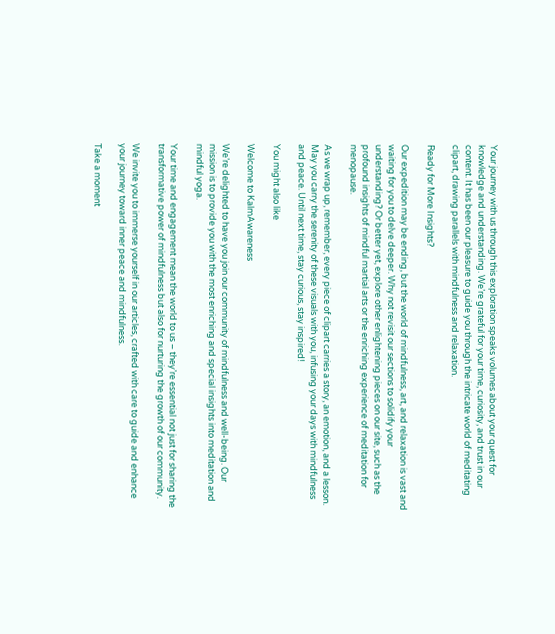Your journey with us through this exploration speaks volumes about your quest for knowledge and understanding. We’re grateful for your time, curiosity, and trust in our content. It has been our pleasure to guide you through the intricate world of meditating clipart, drawing parallels with mindfulness and relaxation.

Ready for More Insights?

Our expedition may be ending, but the world of mindfulness, art, and relaxation is vast and waiting for you to delve deeper. Why not revisit our sections to solidify your understanding? Or better yet, explore other enlightening pieces on our site, such as the profound insights of mindful martial arts or the enriching experience of meditation for menopause.

As we wrap up, remember, every piece of clipart carries a story, an emotion, and a lesson. May you carry the serenity of these visuals with you, infusing your days with mindfulness and peace. Until next time, stay curious, stay inspired!

You might also like

Welcome to KalmAwareness

We’re delighted to have you join our community of mindfulness and well-being. Our mission is to provide you with the most enriching and special insights into meditation and mindful yoga.

Your time and engagement mean the world to us – they’re essential not just for sharing the transformative power of mindfulness but also for nurturing the growth of our community.

We invite you to immerse yourself in our articles, crafted with care to guide and enhance your journey toward inner peace and mindfulness.

Take a moment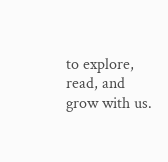to explore, read, and grow with us.